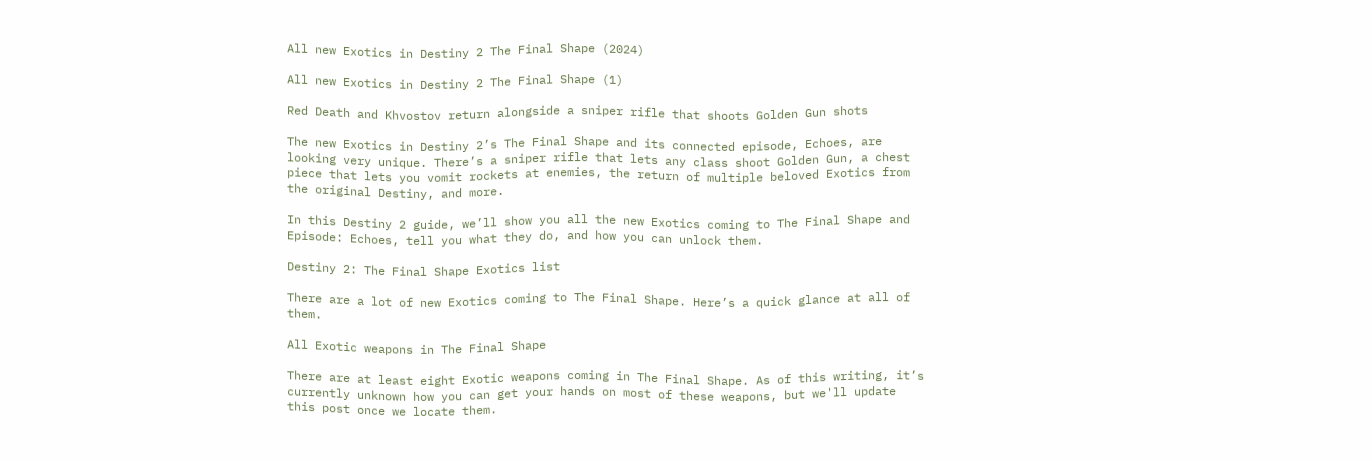All new Exotics in Destiny 2 The Final Shape (2024)

All new Exotics in Destiny 2 The Final Shape (1)

Red Death and Khvostov return alongside a sniper rifle that shoots Golden Gun shots

The new Exotics in Destiny 2’s The Final Shape and its connected episode, Echoes, are looking very unique. There’s a sniper rifle that lets any class shoot Golden Gun, a chest piece that lets you vomit rockets at enemies, the return of multiple beloved Exotics from the original Destiny, and more.

In this Destiny 2 guide, we’ll show you all the new Exotics coming to The Final Shape and Episode: Echoes, tell you what they do, and how you can unlock them.

Destiny 2: The Final Shape Exotics list

There are a lot of new Exotics coming to The Final Shape. Here’s a quick glance at all of them.

All Exotic weapons in The Final Shape

There are at least eight Exotic weapons coming in The Final Shape. As of this writing, it’s currently unknown how you can get your hands on most of these weapons, but we'll update this post once we locate them.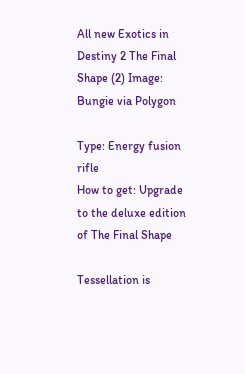All new Exotics in Destiny 2 The Final Shape (2) Image: Bungie via Polygon

Type: Energy fusion rifle
How to get: Upgrade to the deluxe edition of The Final Shape

Tessellation is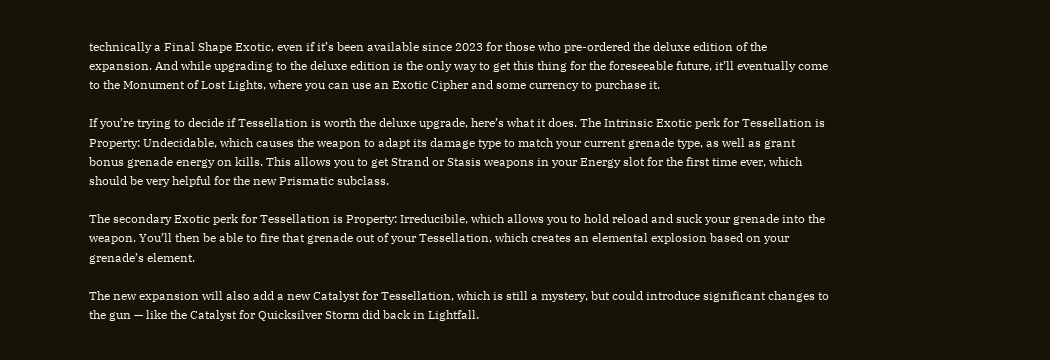technically a Final Shape Exotic, even if it’s been available since 2023 for those who pre-ordered the deluxe edition of the expansion. And while upgrading to the deluxe edition is the only way to get this thing for the foreseeable future, it’ll eventually come to the Monument of Lost Lights, where you can use an Exotic Cipher and some currency to purchase it.

If you’re trying to decide if Tessellation is worth the deluxe upgrade, here’s what it does. The Intrinsic Exotic perk for Tessellation is Property: Undecidable, which causes the weapon to adapt its damage type to match your current grenade type, as well as grant bonus grenade energy on kills. This allows you to get Strand or Stasis weapons in your Energy slot for the first time ever, which should be very helpful for the new Prismatic subclass.

The secondary Exotic perk for Tessellation is Property: Irreducibile, which allows you to hold reload and suck your grenade into the weapon. You’ll then be able to fire that grenade out of your Tessellation, which creates an elemental explosion based on your grenade’s element.

The new expansion will also add a new Catalyst for Tessellation, which is still a mystery, but could introduce significant changes to the gun — like the Catalyst for Quicksilver Storm did back in Lightfall.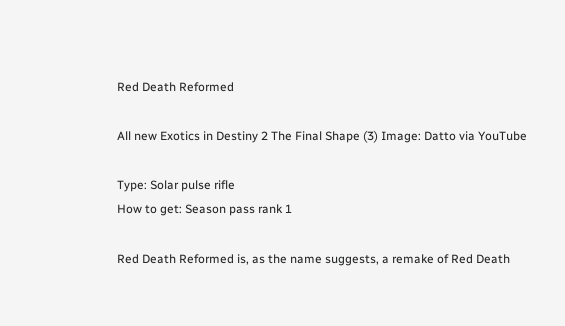Red Death Reformed

All new Exotics in Destiny 2 The Final Shape (3) Image: Datto via YouTube

Type: Solar pulse rifle
How to get: Season pass rank 1

Red Death Reformed is, as the name suggests, a remake of Red Death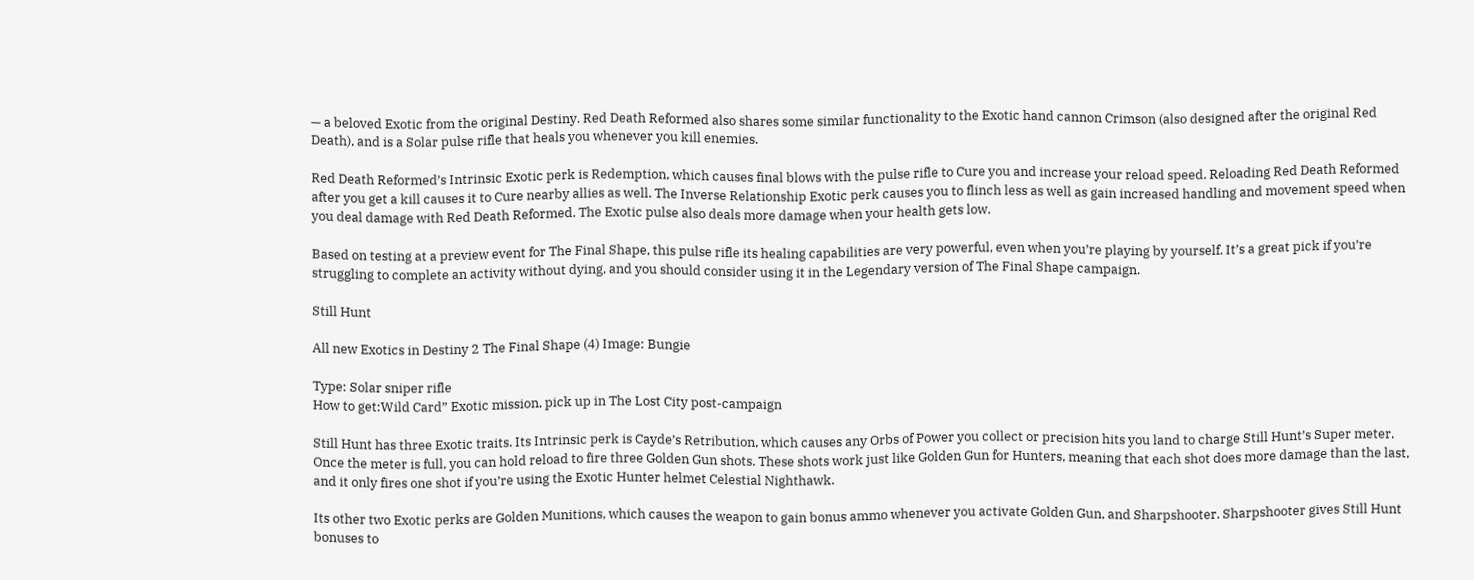— a beloved Exotic from the original Destiny. Red Death Reformed also shares some similar functionality to the Exotic hand cannon Crimson (also designed after the original Red Death), and is a Solar pulse rifle that heals you whenever you kill enemies.

Red Death Reformed’s Intrinsic Exotic perk is Redemption, which causes final blows with the pulse rifle to Cure you and increase your reload speed. Reloading Red Death Reformed after you get a kill causes it to Cure nearby allies as well. The Inverse Relationship Exotic perk causes you to flinch less as well as gain increased handling and movement speed when you deal damage with Red Death Reformed. The Exotic pulse also deals more damage when your health gets low.

Based on testing at a preview event for The Final Shape, this pulse rifle its healing capabilities are very powerful, even when you’re playing by yourself. It’s a great pick if you’re struggling to complete an activity without dying, and you should consider using it in the Legendary version of The Final Shape campaign.

Still Hunt

All new Exotics in Destiny 2 The Final Shape (4) Image: Bungie

Type: Solar sniper rifle
How to get:Wild Card” Exotic mission, pick up in The Lost City post-campaign

Still Hunt has three Exotic traits. Its Intrinsic perk is Cayde’s Retribution, which causes any Orbs of Power you collect or precision hits you land to charge Still Hunt’s Super meter. Once the meter is full, you can hold reload to fire three Golden Gun shots. These shots work just like Golden Gun for Hunters, meaning that each shot does more damage than the last, and it only fires one shot if you’re using the Exotic Hunter helmet Celestial Nighthawk.

Its other two Exotic perks are Golden Munitions, which causes the weapon to gain bonus ammo whenever you activate Golden Gun, and Sharpshooter. Sharpshooter gives Still Hunt bonuses to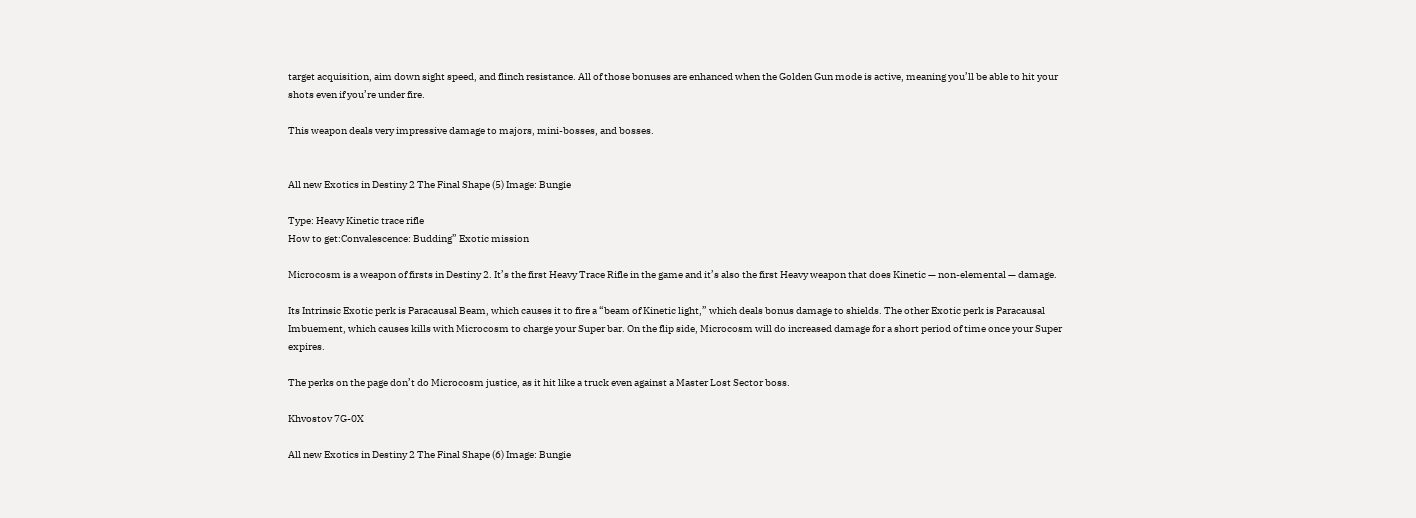target acquisition, aim down sight speed, and flinch resistance. All of those bonuses are enhanced when the Golden Gun mode is active, meaning you’ll be able to hit your shots even if you’re under fire.

This weapon deals very impressive damage to majors, mini-bosses, and bosses.


All new Exotics in Destiny 2 The Final Shape (5) Image: Bungie

Type: Heavy Kinetic trace rifle
How to get:Convalescence: Budding” Exotic mission

Microcosm is a weapon of firsts in Destiny 2. It’s the first Heavy Trace Rifle in the game and it’s also the first Heavy weapon that does Kinetic — non-elemental — damage.

Its Intrinsic Exotic perk is Paracausal Beam, which causes it to fire a “beam of Kinetic light,” which deals bonus damage to shields. The other Exotic perk is Paracausal Imbuement, which causes kills with Microcosm to charge your Super bar. On the flip side, Microcosm will do increased damage for a short period of time once your Super expires.

The perks on the page don’t do Microcosm justice, as it hit like a truck even against a Master Lost Sector boss.

Khvostov 7G-0X

All new Exotics in Destiny 2 The Final Shape (6) Image: Bungie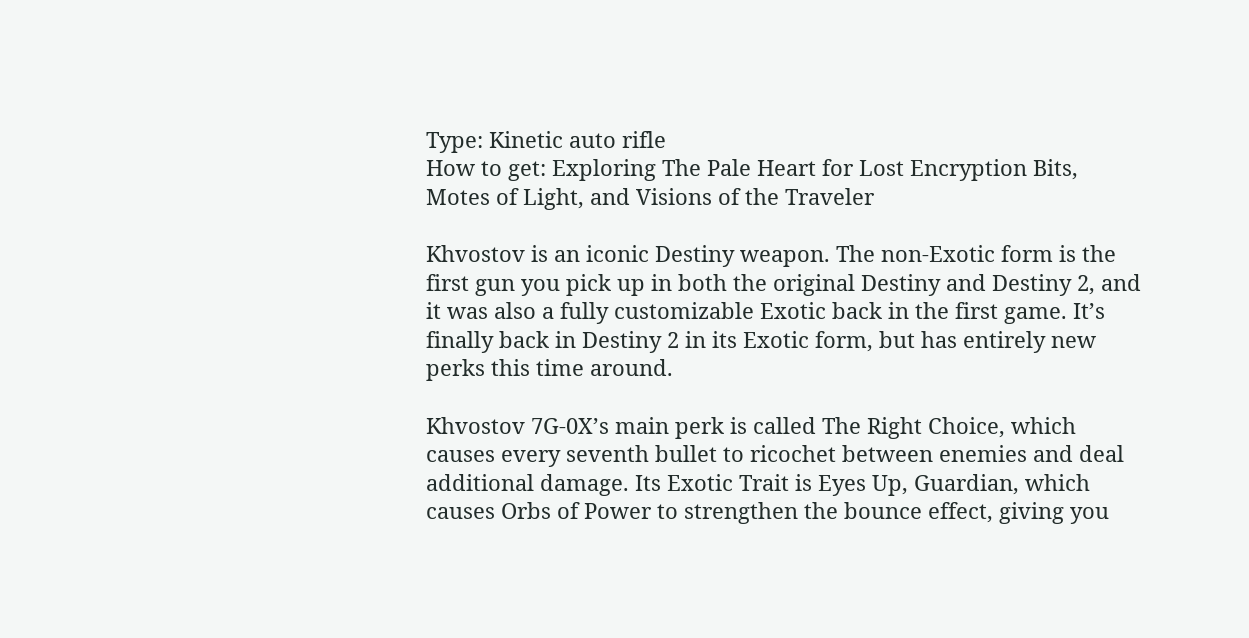Type: Kinetic auto rifle
How to get: Exploring The Pale Heart for Lost Encryption Bits, Motes of Light, and Visions of the Traveler

Khvostov is an iconic Destiny weapon. The non-Exotic form is the first gun you pick up in both the original Destiny and Destiny 2, and it was also a fully customizable Exotic back in the first game. It’s finally back in Destiny 2 in its Exotic form, but has entirely new perks this time around.

Khvostov 7G-0X’s main perk is called The Right Choice, which causes every seventh bullet to ricochet between enemies and deal additional damage. Its Exotic Trait is Eyes Up, Guardian, which causes Orbs of Power to strengthen the bounce effect, giving you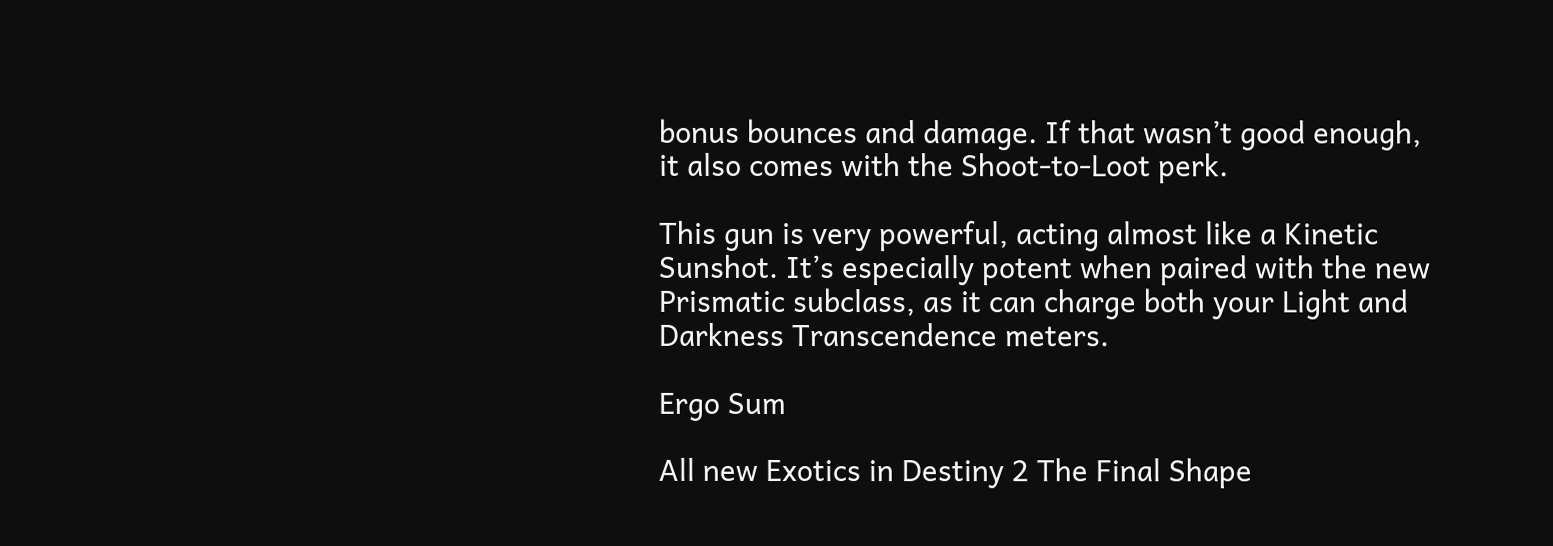bonus bounces and damage. If that wasn’t good enough, it also comes with the Shoot-to-Loot perk.

This gun is very powerful, acting almost like a Kinetic Sunshot. It’s especially potent when paired with the new Prismatic subclass, as it can charge both your Light and Darkness Transcendence meters.

Ergo Sum

All new Exotics in Destiny 2 The Final Shape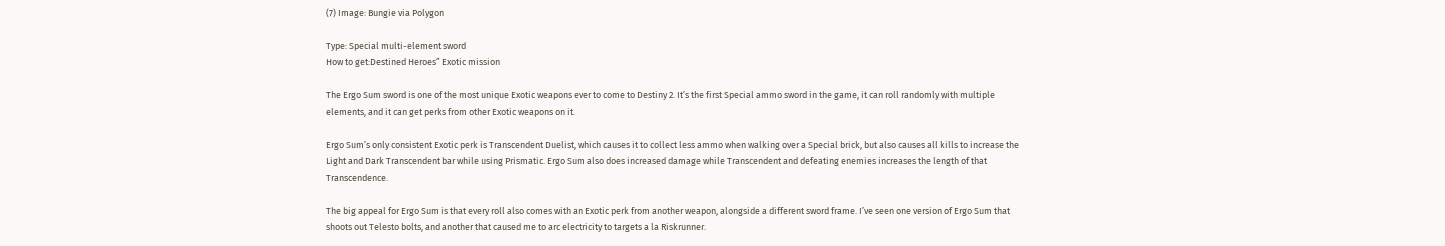(7) Image: Bungie via Polygon

Type: Special multi-element sword
How to get:Destined Heroes” Exotic mission

The Ergo Sum sword is one of the most unique Exotic weapons ever to come to Destiny 2. It’s the first Special ammo sword in the game, it can roll randomly with multiple elements, and it can get perks from other Exotic weapons on it.

Ergo Sum’s only consistent Exotic perk is Transcendent Duelist, which causes it to collect less ammo when walking over a Special brick, but also causes all kills to increase the Light and Dark Transcendent bar while using Prismatic. Ergo Sum also does increased damage while Transcendent and defeating enemies increases the length of that Transcendence.

The big appeal for Ergo Sum is that every roll also comes with an Exotic perk from another weapon, alongside a different sword frame. I’ve seen one version of Ergo Sum that shoots out Telesto bolts, and another that caused me to arc electricity to targets a la Riskrunner.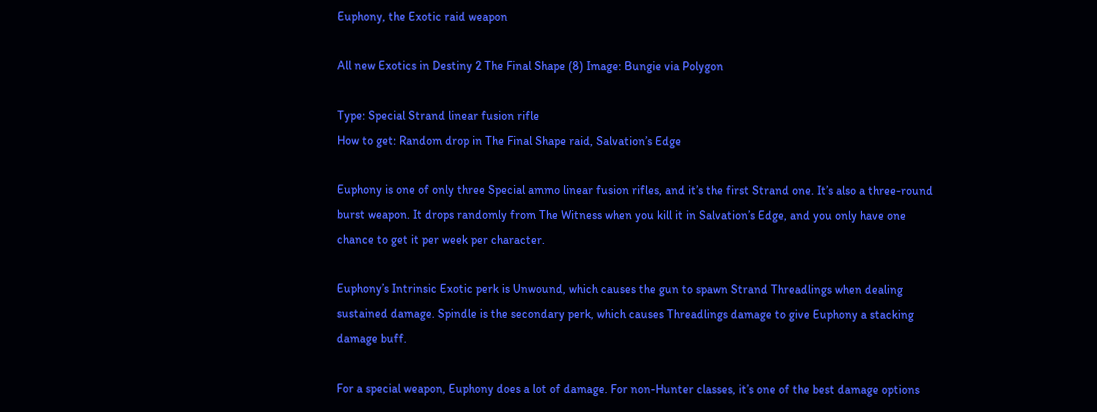Euphony, the Exotic raid weapon

All new Exotics in Destiny 2 The Final Shape (8) Image: Bungie via Polygon

Type: Special Strand linear fusion rifle
How to get: Random drop in The Final Shape raid, Salvation’s Edge

Euphony is one of only three Special ammo linear fusion rifles, and it’s the first Strand one. It’s also a three-round burst weapon. It drops randomly from The Witness when you kill it in Salvation’s Edge, and you only have one chance to get it per week per character.

Euphony’s Intrinsic Exotic perk is Unwound, which causes the gun to spawn Strand Threadlings when dealing sustained damage. Spindle is the secondary perk, which causes Threadlings damage to give Euphony a stacking damage buff.

For a special weapon, Euphony does a lot of damage. For non-Hunter classes, it’s one of the best damage options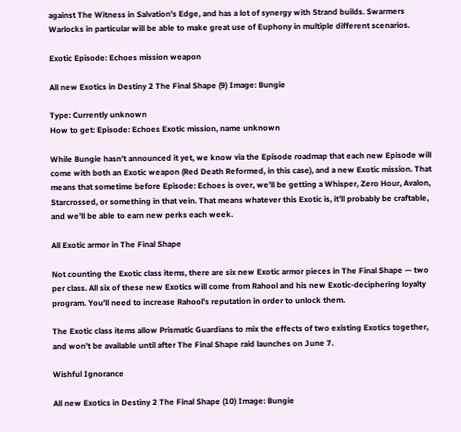against The Witness in Salvation’s Edge, and has a lot of synergy with Strand builds. Swarmers Warlocks in particular will be able to make great use of Euphony in multiple different scenarios.

Exotic Episode: Echoes mission weapon

All new Exotics in Destiny 2 The Final Shape (9) Image: Bungie

Type: Currently unknown
How to get: Episode: Echoes Exotic mission, name unknown

While Bungie hasn’t announced it yet, we know via the Episode roadmap that each new Episode will come with both an Exotic weapon (Red Death Reformed, in this case), and a new Exotic mission. That means that sometime before Episode: Echoes is over, we’ll be getting a Whisper, Zero Hour, Avalon, Starcrossed, or something in that vein. That means whatever this Exotic is, it’ll probably be craftable, and we’ll be able to earn new perks each week.

All Exotic armor in The Final Shape

Not counting the Exotic class items, there are six new Exotic armor pieces in The Final Shape — two per class. All six of these new Exotics will come from Rahool and his new Exotic-deciphering loyalty program. You’ll need to increase Rahool’s reputation in order to unlock them.

The Exotic class items allow Prismatic Guardians to mix the effects of two existing Exotics together, and won’t be available until after The Final Shape raid launches on June 7.

Wishful Ignorance

All new Exotics in Destiny 2 The Final Shape (10) Image: Bungie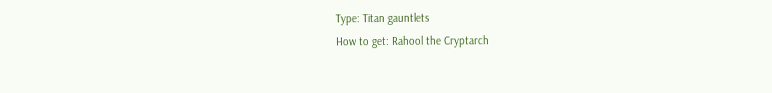Type: Titan gauntlets
How to get: Rahool the Cryptarch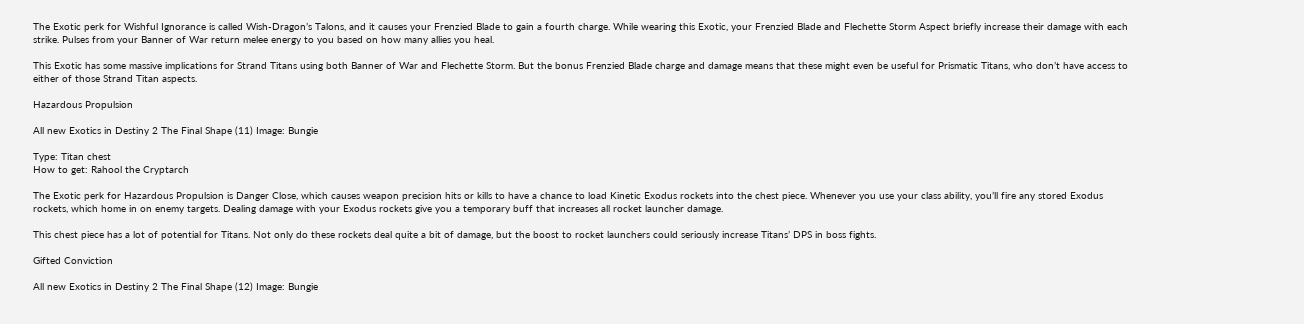The Exotic perk for Wishful Ignorance is called Wish-Dragon’s Talons, and it causes your Frenzied Blade to gain a fourth charge. While wearing this Exotic, your Frenzied Blade and Flechette Storm Aspect briefly increase their damage with each strike. Pulses from your Banner of War return melee energy to you based on how many allies you heal.

This Exotic has some massive implications for Strand Titans using both Banner of War and Flechette Storm. But the bonus Frenzied Blade charge and damage means that these might even be useful for Prismatic Titans, who don’t have access to either of those Strand Titan aspects.

Hazardous Propulsion

All new Exotics in Destiny 2 The Final Shape (11) Image: Bungie

Type: Titan chest
How to get: Rahool the Cryptarch

The Exotic perk for Hazardous Propulsion is Danger Close, which causes weapon precision hits or kills to have a chance to load Kinetic Exodus rockets into the chest piece. Whenever you use your class ability, you’ll fire any stored Exodus rockets, which home in on enemy targets. Dealing damage with your Exodus rockets give you a temporary buff that increases all rocket launcher damage.

This chest piece has a lot of potential for Titans. Not only do these rockets deal quite a bit of damage, but the boost to rocket launchers could seriously increase Titans’ DPS in boss fights.

Gifted Conviction

All new Exotics in Destiny 2 The Final Shape (12) Image: Bungie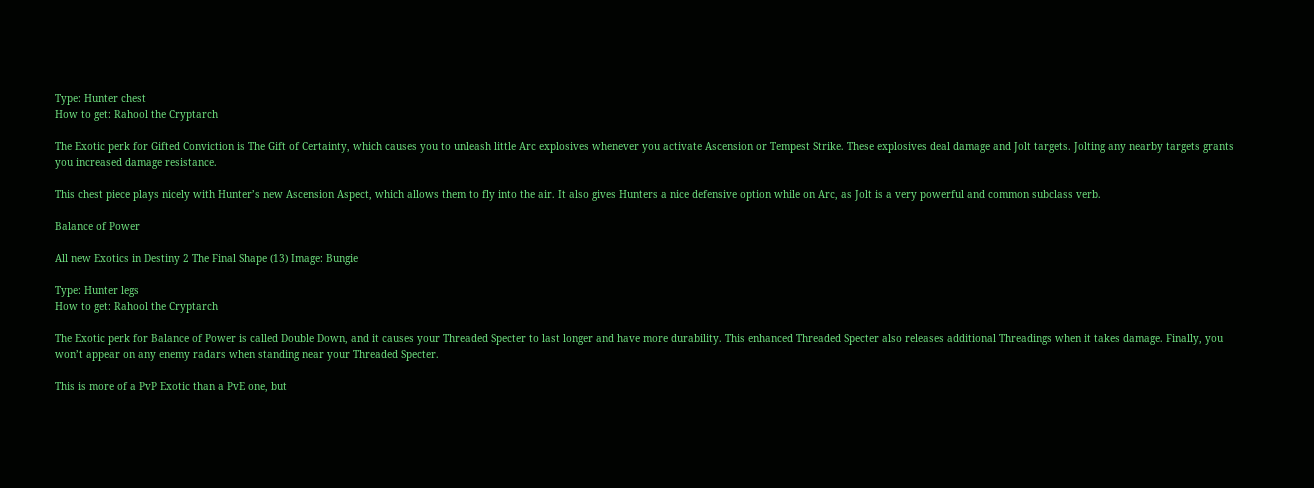Type: Hunter chest
How to get: Rahool the Cryptarch

The Exotic perk for Gifted Conviction is The Gift of Certainty, which causes you to unleash little Arc explosives whenever you activate Ascension or Tempest Strike. These explosives deal damage and Jolt targets. Jolting any nearby targets grants you increased damage resistance.

This chest piece plays nicely with Hunter’s new Ascension Aspect, which allows them to fly into the air. It also gives Hunters a nice defensive option while on Arc, as Jolt is a very powerful and common subclass verb.

Balance of Power

All new Exotics in Destiny 2 The Final Shape (13) Image: Bungie

Type: Hunter legs
How to get: Rahool the Cryptarch

The Exotic perk for Balance of Power is called Double Down, and it causes your Threaded Specter to last longer and have more durability. This enhanced Threaded Specter also releases additional Threadings when it takes damage. Finally, you won’t appear on any enemy radars when standing near your Threaded Specter.

This is more of a PvP Exotic than a PvE one, but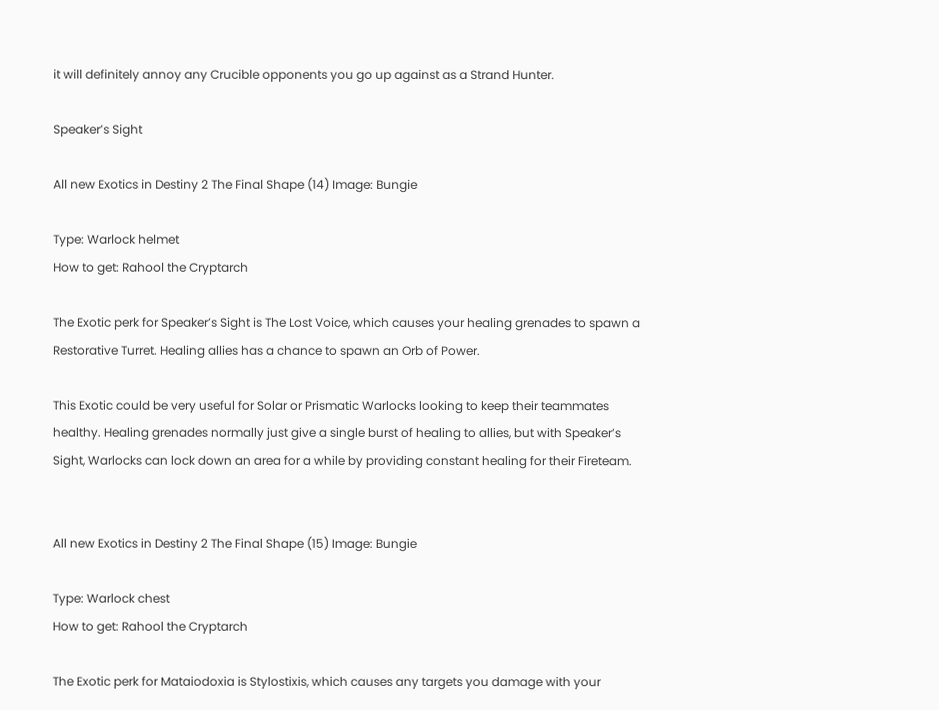it will definitely annoy any Crucible opponents you go up against as a Strand Hunter.

Speaker’s Sight

All new Exotics in Destiny 2 The Final Shape (14) Image: Bungie

Type: Warlock helmet
How to get: Rahool the Cryptarch

The Exotic perk for Speaker’s Sight is The Lost Voice, which causes your healing grenades to spawn a Restorative Turret. Healing allies has a chance to spawn an Orb of Power.

This Exotic could be very useful for Solar or Prismatic Warlocks looking to keep their teammates healthy. Healing grenades normally just give a single burst of healing to allies, but with Speaker’s Sight, Warlocks can lock down an area for a while by providing constant healing for their Fireteam.


All new Exotics in Destiny 2 The Final Shape (15) Image: Bungie

Type: Warlock chest
How to get: Rahool the Cryptarch

The Exotic perk for Mataiodoxia is Stylostixis, which causes any targets you damage with your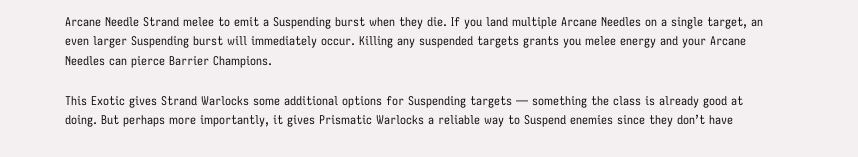Arcane Needle Strand melee to emit a Suspending burst when they die. If you land multiple Arcane Needles on a single target, an even larger Suspending burst will immediately occur. Killing any suspended targets grants you melee energy and your Arcane Needles can pierce Barrier Champions.

This Exotic gives Strand Warlocks some additional options for Suspending targets — something the class is already good at doing. But perhaps more importantly, it gives Prismatic Warlocks a reliable way to Suspend enemies since they don’t have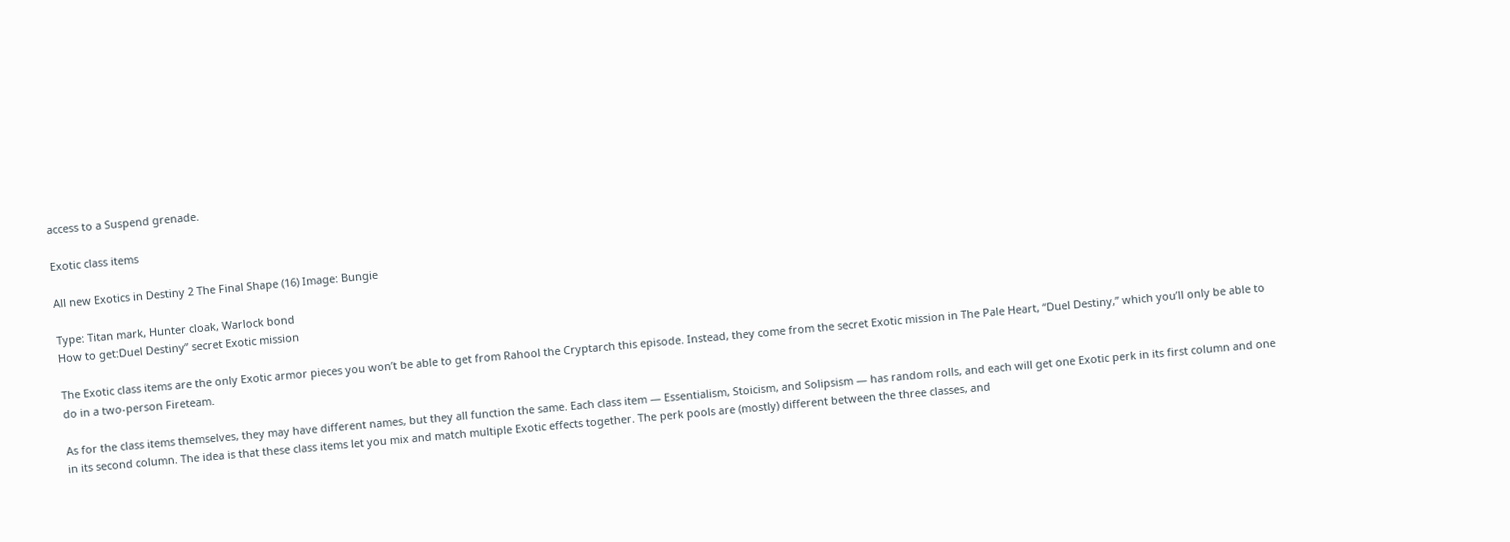access to a Suspend grenade.

Exotic class items

All new Exotics in Destiny 2 The Final Shape (16) Image: Bungie

Type: Titan mark, Hunter cloak, Warlock bond
How to get:Duel Destiny” secret Exotic mission

The Exotic class items are the only Exotic armor pieces you won’t be able to get from Rahool the Cryptarch this episode. Instead, they come from the secret Exotic mission in The Pale Heart, “Duel Destiny,” which you’ll only be able to do in a two-person Fireteam.

As for the class items themselves, they may have different names, but they all function the same. Each class item — Essentialism, Stoicism, and Solipsism — has random rolls, and each will get one Exotic perk in its first column and one in its second column. The idea is that these class items let you mix and match multiple Exotic effects together. The perk pools are (mostly) different between the three classes, and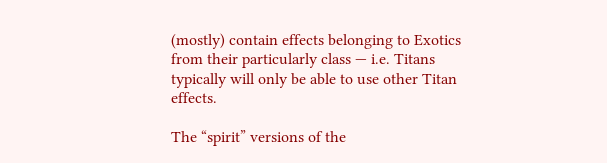(mostly) contain effects belonging to Exotics from their particularly class — i.e. Titans typically will only be able to use other Titan effects.

The “spirit” versions of the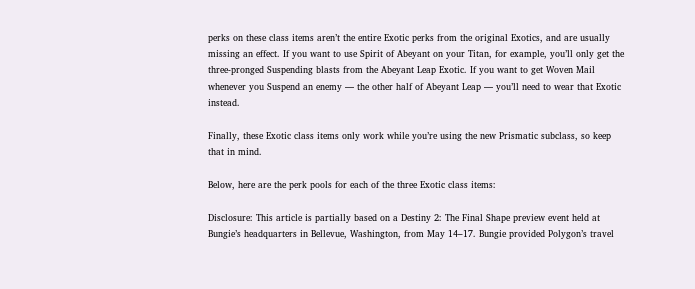perks on these class items aren’t the entire Exotic perks from the original Exotics, and are usually missing an effect. If you want to use Spirit of Abeyant on your Titan, for example, you’ll only get the three-pronged Suspending blasts from the Abeyant Leap Exotic. If you want to get Woven Mail whenever you Suspend an enemy — the other half of Abeyant Leap — you’ll need to wear that Exotic instead.

Finally, these Exotic class items only work while you’re using the new Prismatic subclass, so keep that in mind.

Below, here are the perk pools for each of the three Exotic class items:

Disclosure: This article is partially based on a Destiny 2: The Final Shape preview event held at Bungie’s headquarters in Bellevue, Washington, from May 14–17. Bungie provided Polygon’s travel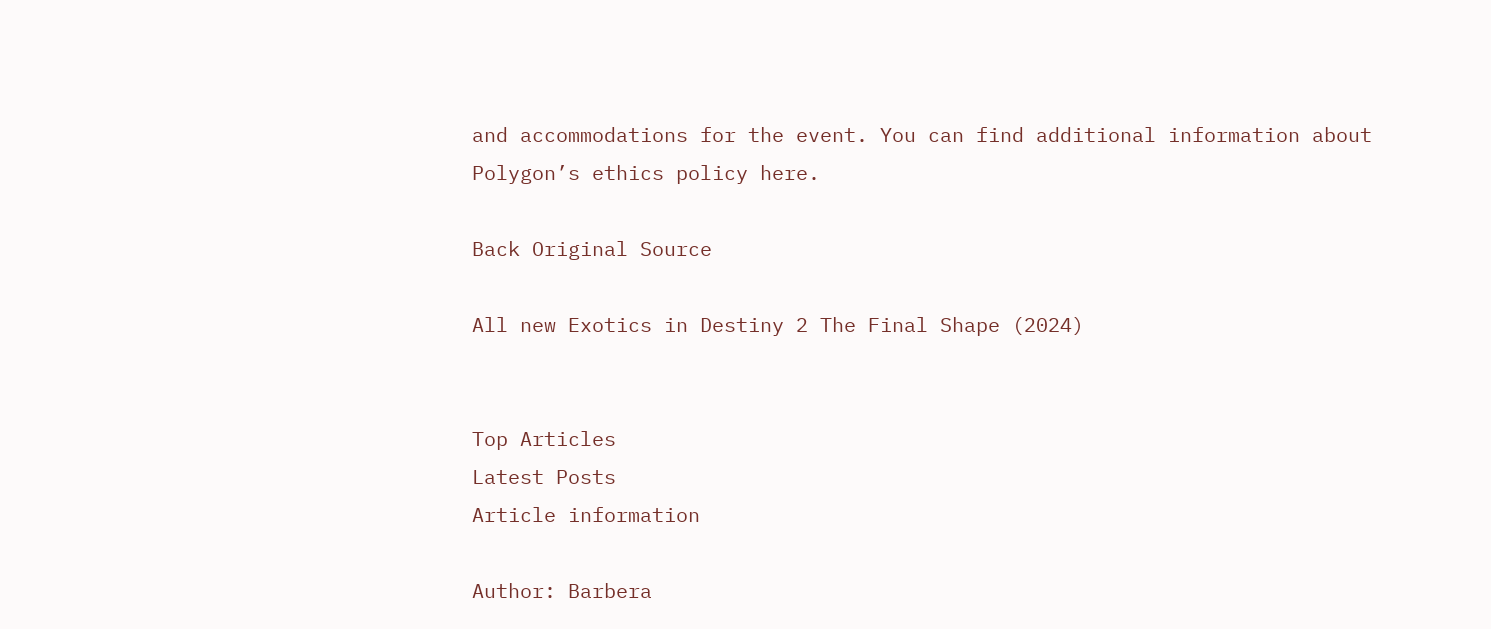and accommodations for the event. You can find additional information about Polygon’s ethics policy here.

Back Original Source

All new Exotics in Destiny 2 The Final Shape (2024)


Top Articles
Latest Posts
Article information

Author: Barbera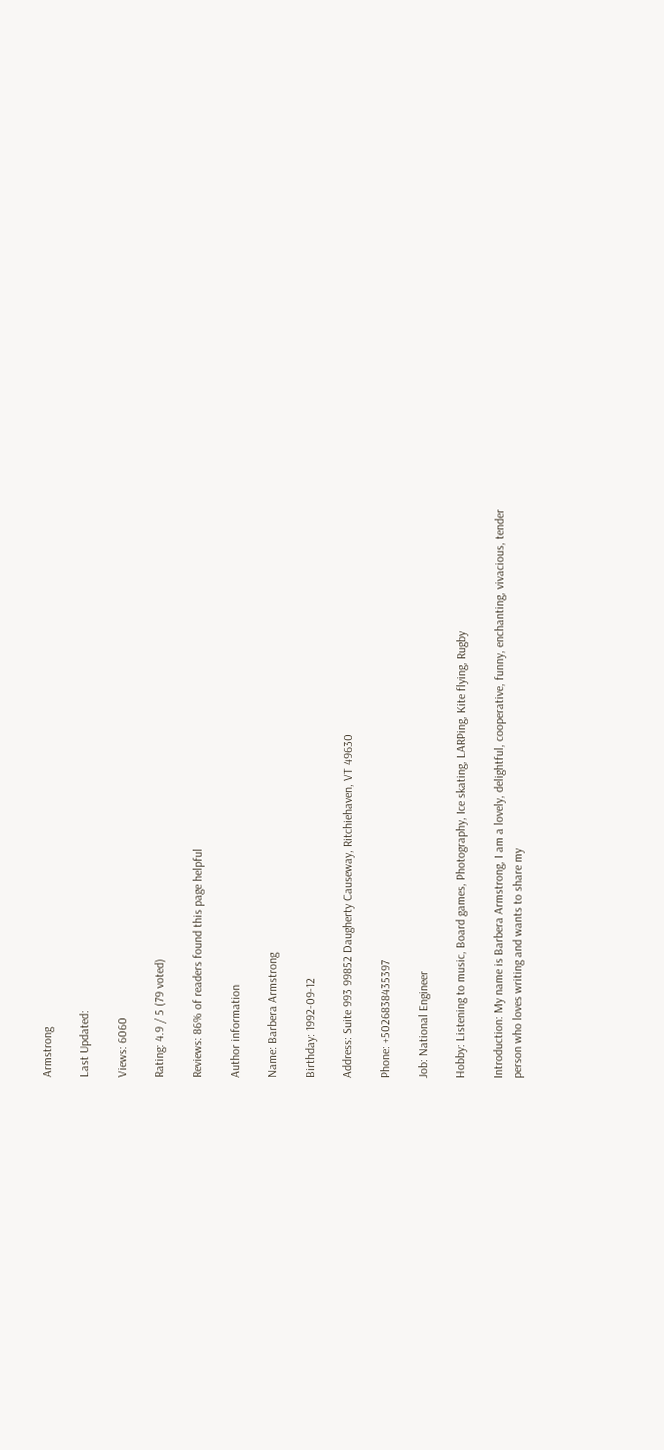Armstrong

Last Updated:

Views: 6060

Rating: 4.9 / 5 (79 voted)

Reviews: 86% of readers found this page helpful

Author information

Name: Barbera Armstrong

Birthday: 1992-09-12

Address: Suite 993 99852 Daugherty Causeway, Ritchiehaven, VT 49630

Phone: +5026838435397

Job: National Engineer

Hobby: Listening to music, Board games, Photography, Ice skating, LARPing, Kite flying, Rugby

Introduction: My name is Barbera Armstrong, I am a lovely, delightful, cooperative, funny, enchanting, vivacious, tender person who loves writing and wants to share my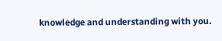knowledge and understanding with you.